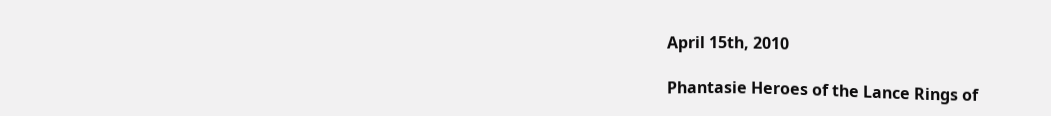April 15th, 2010

Phantasie Heroes of the Lance Rings of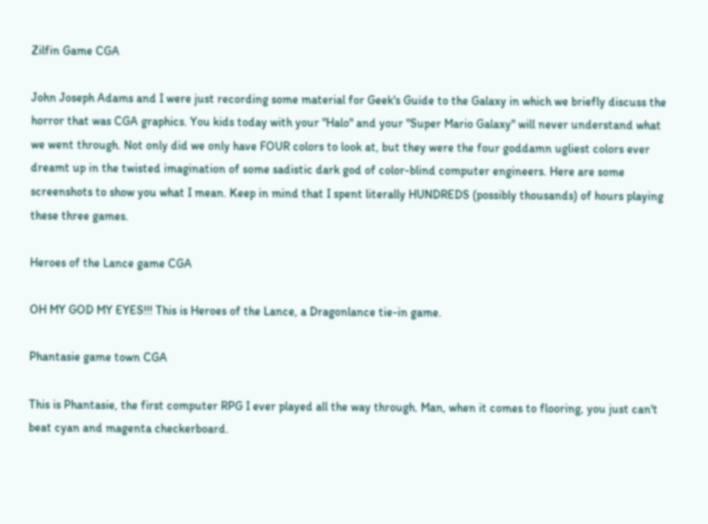Zilfin Game CGA

John Joseph Adams and I were just recording some material for Geek's Guide to the Galaxy in which we briefly discuss the horror that was CGA graphics. You kids today with your "Halo" and your "Super Mario Galaxy" will never understand what we went through. Not only did we only have FOUR colors to look at, but they were the four goddamn ugliest colors ever dreamt up in the twisted imagination of some sadistic dark god of color-blind computer engineers. Here are some screenshots to show you what I mean. Keep in mind that I spent literally HUNDREDS (possibly thousands) of hours playing these three games.

Heroes of the Lance game CGA

OH MY GOD MY EYES!!! This is Heroes of the Lance, a Dragonlance tie-in game.

Phantasie game town CGA

This is Phantasie, the first computer RPG I ever played all the way through. Man, when it comes to flooring, you just can't beat cyan and magenta checkerboard.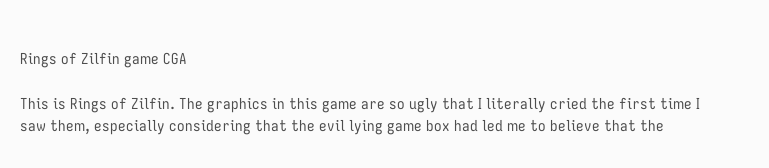Rings of Zilfin game CGA

This is Rings of Zilfin. The graphics in this game are so ugly that I literally cried the first time I saw them, especially considering that the evil lying game box had led me to believe that the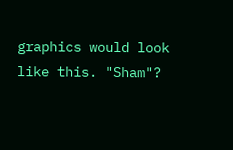graphics would look like this. "Sham"?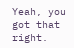Yeah, you got that right.